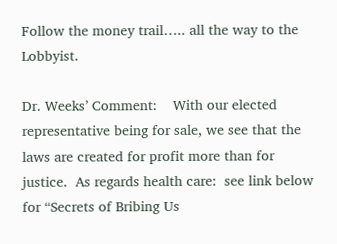Follow the money trail….. all the way to the Lobbyist.

Dr. Weeks’ Comment:    With our elected representative being for sale, we see that the laws are created for profit more than for justice.  As regards health care:  see link below for “Secrets of Bribing Us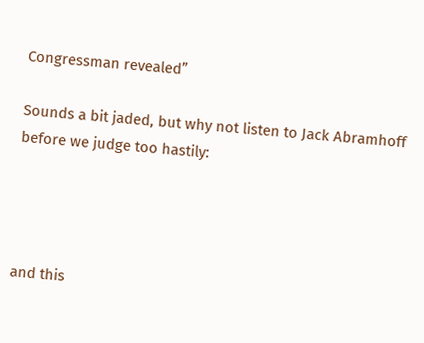Congressman revealed”

Sounds a bit jaded, but why not listen to Jack Abramhoff  before we judge too hastily:




and this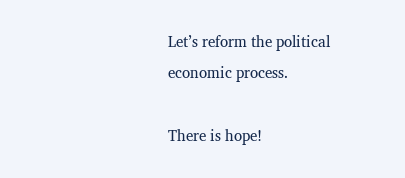Let’s reform the political economic process.

There is hope!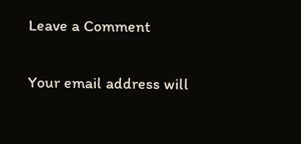Leave a Comment

Your email address will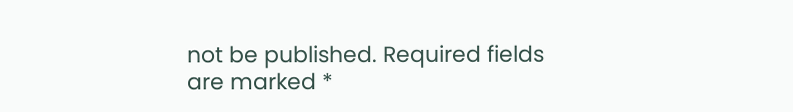not be published. Required fields are marked *